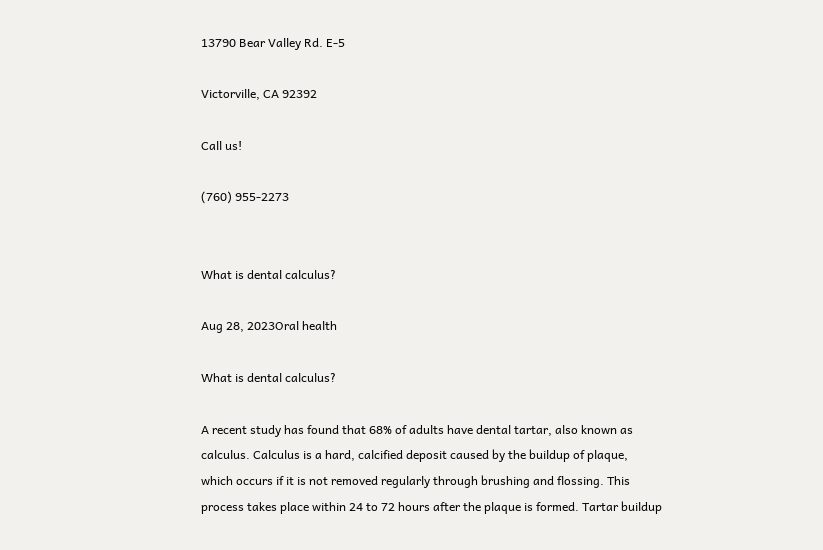13790 Bear Valley Rd. E-5

Victorville, CA 92392

Call us!

(760) 955-2273


What is dental calculus?

Aug 28, 2023Oral health

What is dental calculus?

A recent study has found that 68% of adults have dental tartar, also known as calculus. Calculus is a hard, calcified deposit caused by the buildup of plaque, which occurs if it is not removed regularly through brushing and flossing. This process takes place within 24 to 72 hours after the plaque is formed. Tartar buildup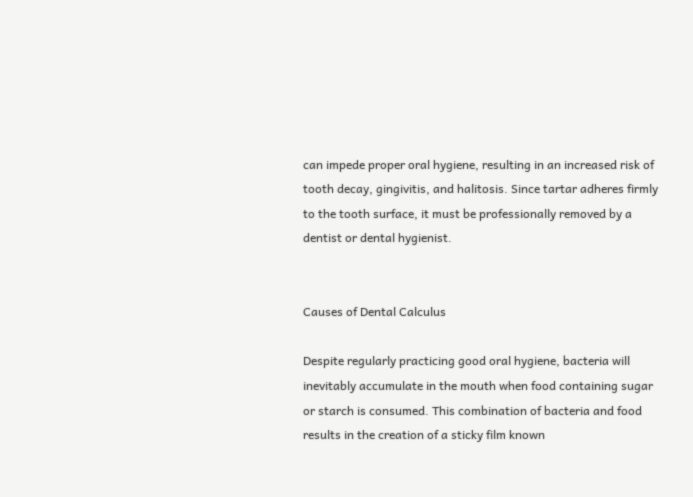can impede proper oral hygiene, resulting in an increased risk of tooth decay, gingivitis, and halitosis. Since tartar adheres firmly to the tooth surface, it must be professionally removed by a dentist or dental hygienist.


Causes of Dental Calculus

Despite regularly practicing good oral hygiene, bacteria will inevitably accumulate in the mouth when food containing sugar or starch is consumed. This combination of bacteria and food results in the creation of a sticky film known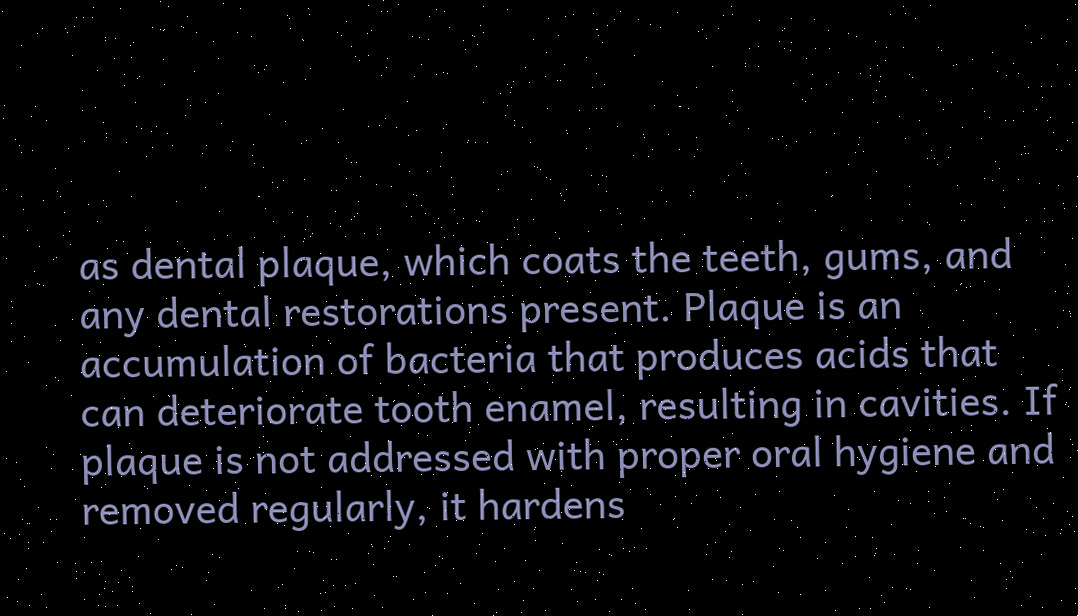as dental plaque, which coats the teeth, gums, and any dental restorations present. Plaque is an accumulation of bacteria that produces acids that can deteriorate tooth enamel, resulting in cavities. If plaque is not addressed with proper oral hygiene and removed regularly, it hardens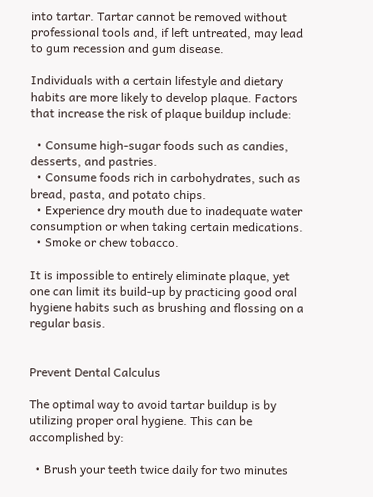into tartar. Tartar cannot be removed without professional tools and, if left untreated, may lead to gum recession and gum disease.

Individuals with a certain lifestyle and dietary habits are more likely to develop plaque. Factors that increase the risk of plaque buildup include:

  • Consume high-sugar foods such as candies, desserts, and pastries.
  • Consume foods rich in carbohydrates, such as bread, pasta, and potato chips.
  • Experience dry mouth due to inadequate water consumption or when taking certain medications.
  • Smoke or chew tobacco.

It is impossible to entirely eliminate plaque, yet one can limit its build-up by practicing good oral hygiene habits such as brushing and flossing on a regular basis.


Prevent Dental Calculus

The optimal way to avoid tartar buildup is by utilizing proper oral hygiene. This can be accomplished by:

  • Brush your teeth twice daily for two minutes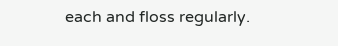each and floss regularly.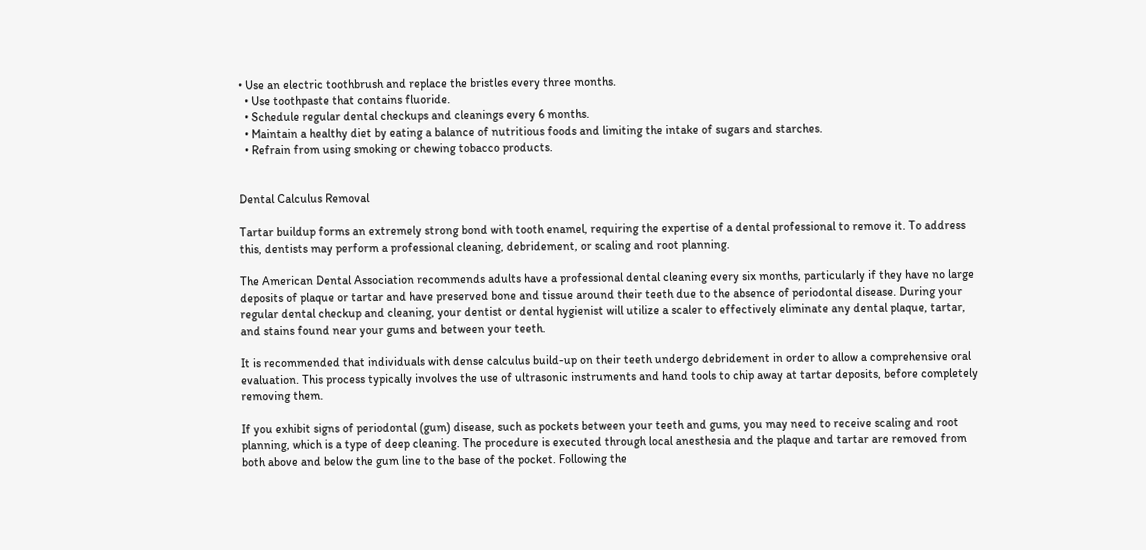• Use an electric toothbrush and replace the bristles every three months.
  • Use toothpaste that contains fluoride.
  • Schedule regular dental checkups and cleanings every 6 months.
  • Maintain a healthy diet by eating a balance of nutritious foods and limiting the intake of sugars and starches.
  • Refrain from using smoking or chewing tobacco products.


Dental Calculus Removal

Tartar buildup forms an extremely strong bond with tooth enamel, requiring the expertise of a dental professional to remove it. To address this, dentists may perform a professional cleaning, debridement, or scaling and root planning.

The American Dental Association recommends adults have a professional dental cleaning every six months, particularly if they have no large deposits of plaque or tartar and have preserved bone and tissue around their teeth due to the absence of periodontal disease. During your regular dental checkup and cleaning, your dentist or dental hygienist will utilize a scaler to effectively eliminate any dental plaque, tartar, and stains found near your gums and between your teeth.

It is recommended that individuals with dense calculus build-up on their teeth undergo debridement in order to allow a comprehensive oral evaluation. This process typically involves the use of ultrasonic instruments and hand tools to chip away at tartar deposits, before completely removing them.

If you exhibit signs of periodontal (gum) disease, such as pockets between your teeth and gums, you may need to receive scaling and root planning, which is a type of deep cleaning. The procedure is executed through local anesthesia and the plaque and tartar are removed from both above and below the gum line to the base of the pocket. Following the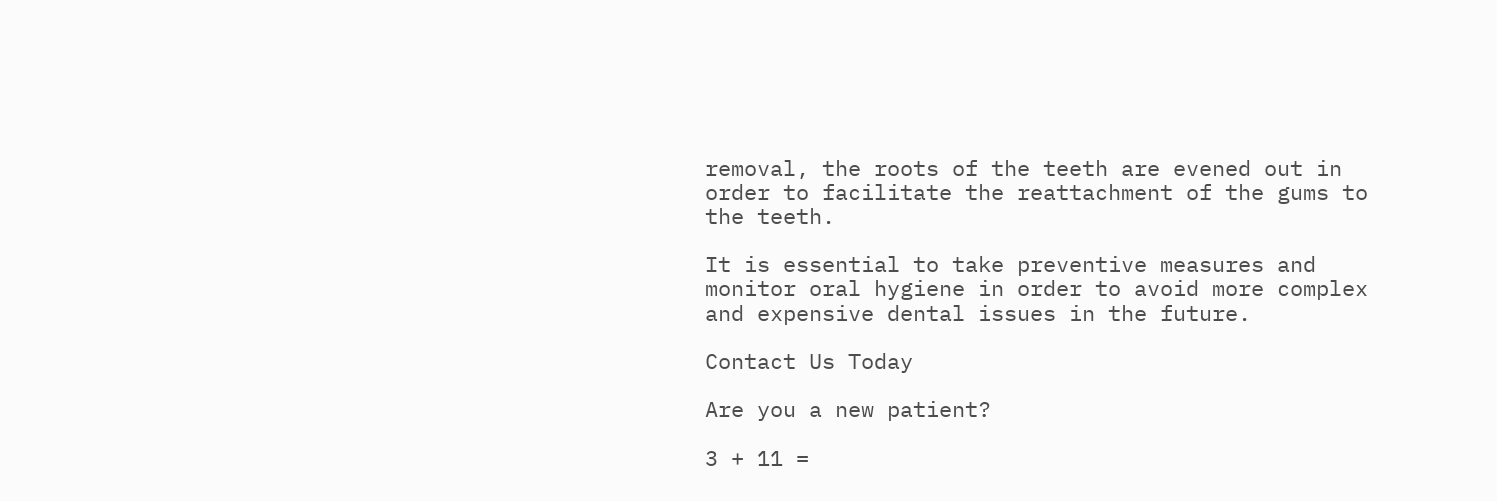removal, the roots of the teeth are evened out in order to facilitate the reattachment of the gums to the teeth.

It is essential to take preventive measures and monitor oral hygiene in order to avoid more complex and expensive dental issues in the future.

Contact Us Today

Are you a new patient?

3 + 11 =